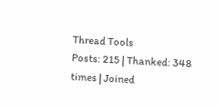Thread Tools
Posts: 215 | Thanked: 348 times | Joined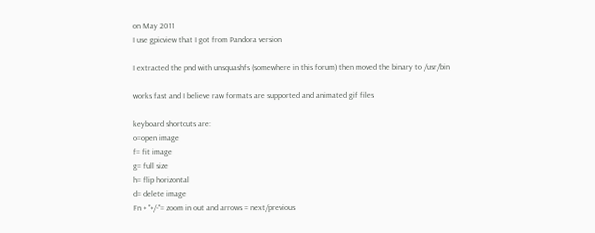on May 2011
I use gpicview that I got from Pandora version

I extracted the pnd with unsquashfs (somewhere in this forum) then moved the binary to /usr/bin

works fast and I believe raw formats are supported and animated gif files

keyboard shortcuts are:
o=open image
f= fit image
g= full size
h= flip horizontal
d= delete image
Fn + "+/-"= zoom in out and arrows = next/previous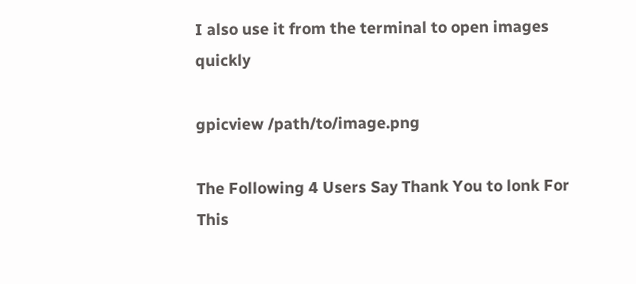I also use it from the terminal to open images quickly

gpicview /path/to/image.png

The Following 4 Users Say Thank You to lonk For This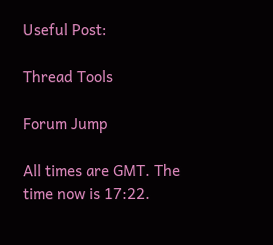Useful Post:

Thread Tools

Forum Jump

All times are GMT. The time now is 17:22.